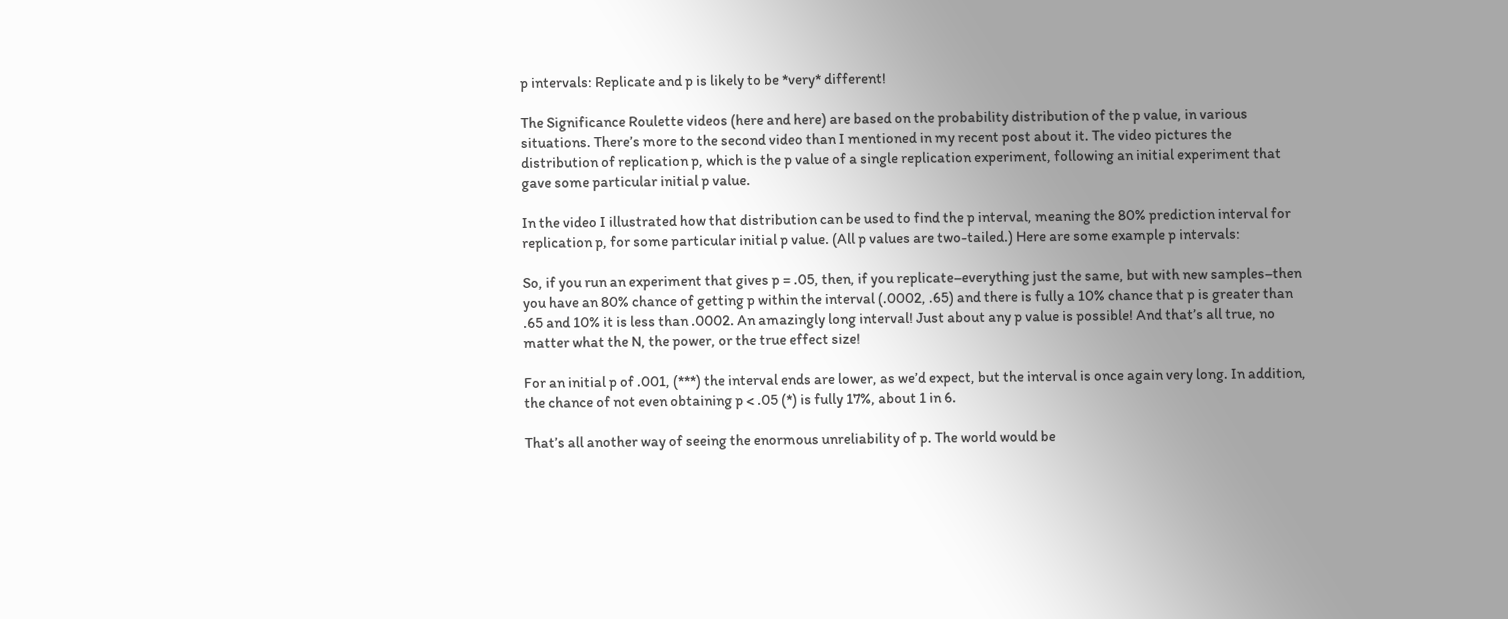p intervals: Replicate and p is likely to be *very* different!

The Significance Roulette videos (here and here) are based on the probability distribution of the p value, in various situations. There’s more to the second video than I mentioned in my recent post about it. The video pictures the distribution of replication p, which is the p value of a single replication experiment, following an initial experiment that gave some particular initial p value.

In the video I illustrated how that distribution can be used to find the p interval, meaning the 80% prediction interval for replication p, for some particular initial p value. (All p values are two-tailed.) Here are some example p intervals:

So, if you run an experiment that gives p = .05, then, if you replicate–everything just the same, but with new samples–then you have an 80% chance of getting p within the interval (.0002, .65) and there is fully a 10% chance that p is greater than .65 and 10% it is less than .0002. An amazingly long interval! Just about any p value is possible! And that’s all true, no matter what the N, the power, or the true effect size!

For an initial p of .001, (***) the interval ends are lower, as we’d expect, but the interval is once again very long. In addition, the chance of not even obtaining p < .05 (*) is fully 17%, about 1 in 6.

That’s all another way of seeing the enormous unreliability of p. The world would be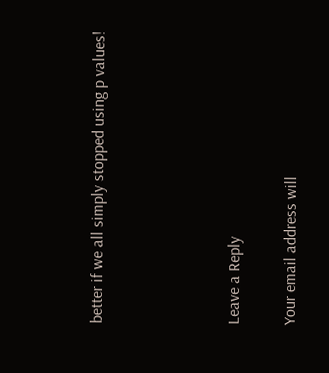better if we all simply stopped using p values!




Leave a Reply

Your email address will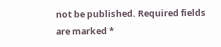not be published. Required fields are marked *